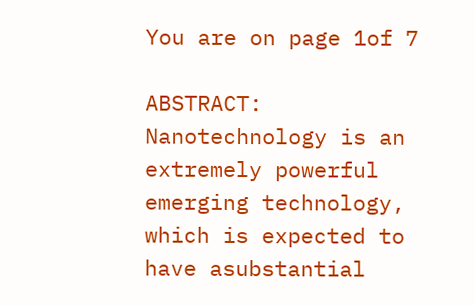You are on page 1of 7

ABSTRACT: Nanotechnology is an extremely powerful emerging technology, which is expected to have asubstantial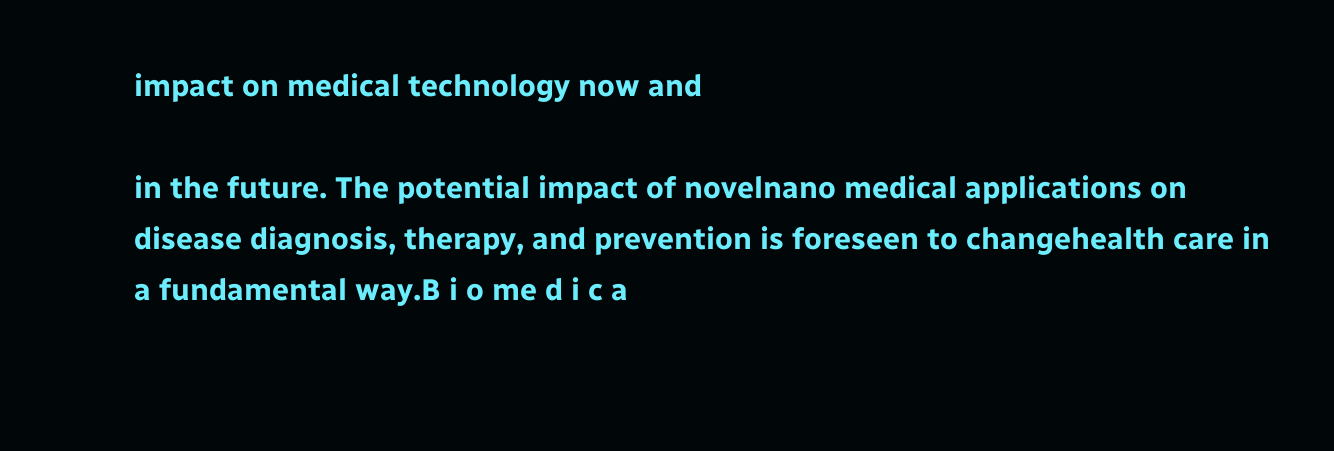impact on medical technology now and

in the future. The potential impact of novelnano medical applications on disease diagnosis, therapy, and prevention is foreseen to changehealth care in a fundamental way.B i o me d i c a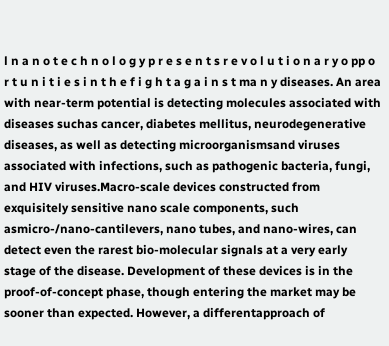l n a n o t e c h n o l o g y p r e s e n t s r e v o l u t i o n a r y o pp o r t u n i t i e s i n t h e f i g h t a g a i n s t ma n y diseases. An area with near-term potential is detecting molecules associated with diseases suchas cancer, diabetes mellitus, neurodegenerative diseases, as well as detecting microorganismsand viruses associated with infections, such as pathogenic bacteria, fungi, and HIV viruses.Macro-scale devices constructed from exquisitely sensitive nano scale components, such asmicro-/nano-cantilevers, nano tubes, and nano-wires, can detect even the rarest bio-molecular signals at a very early stage of the disease. Development of these devices is in the proof-of-concept phase, though entering the market may be sooner than expected. However, a differentapproach of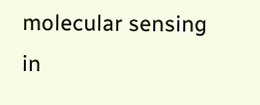molecular sensing in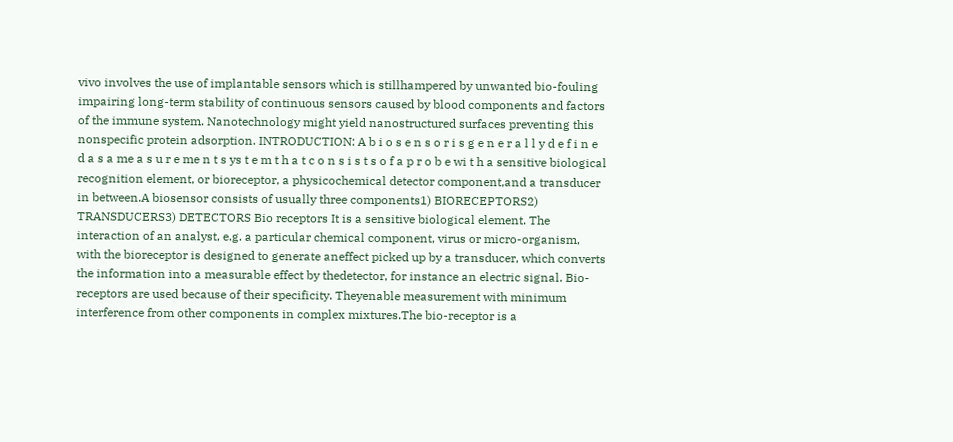vivo involves the use of implantable sensors which is stillhampered by unwanted bio-fouling impairing long-term stability of continuous sensors caused by blood components and factors of the immune system. Nanotechnology might yield nanostructured surfaces preventing this nonspecific protein adsorption. INTRODUCTION: A b i o s e n s o r i s g e n e r a l l y d e f i n e d a s a me a s u r e me n t s ys t e m t h a t c o n s i s t s o f a p r o b e wi t h a sensitive biological recognition element, or bioreceptor, a physicochemical detector component,and a transducer in between.A biosensor consists of usually three components1) BIORECEPTORS2) TRANSDUCERS3) DETECTORS Bio receptors It is a sensitive biological element. The interaction of an analyst, e.g. a particular chemical component, virus or micro-organism, with the bioreceptor is designed to generate aneffect picked up by a transducer, which converts the information into a measurable effect by thedetector, for instance an electric signal. Bio-receptors are used because of their specificity. Theyenable measurement with minimum interference from other components in complex mixtures.The bio-receptor is a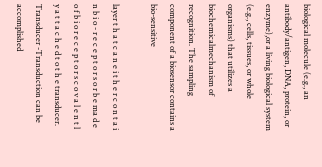biological molecule (e.g., an antibody/antigen, DNA, protein, or enzyme),or a living biological system (e.g., cells, tissues, or whole organisms) that utilizes a biochemicalmechanism of recognition. The sampling component of a biosensor contains a bio-sensitive

layer t h a t c a n e i t h e r c o n t a i n b i o - r e c e p t o r s o r b e ma d e o f b i o r e c e p t o r s c o v a l e n t l y a t t a c h e d t o t h e transducer. Transducer -Transduction can be accomplished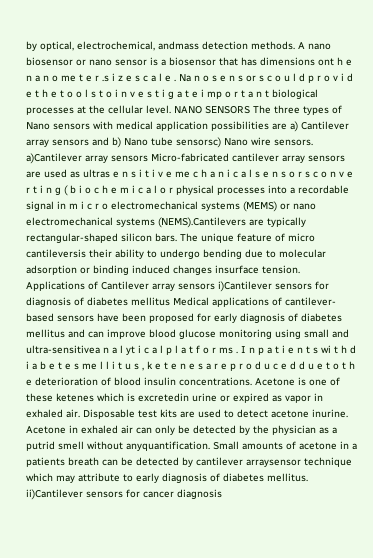by optical, electrochemical, andmass detection methods. A nano biosensor or nano sensor is a biosensor that has dimensions ont h e n a n o me t e r .s i z e s c a l e . Na n o s e n s or s c o u l d p r o v i d e t h e t o o l s t o i n v e s t i g a t e i mp o r t a n t biological processes at the cellular level. NANO SENSORS The three types of Nano sensors with medical application possibilities are a) Cantilever array sensors and b) Nano tube sensorsc) Nano wire sensors. a)Cantilever array sensors Micro-fabricated cantilever array sensors are used as ultras e n s i t i v e me c h a n i c a l s e n s o r s c o n v e r t i n g ( b i o c h e m i c a l o r physical processes into a recordable signal in m i c r o electromechanical systems (MEMS) or nano electromechanical systems (NEMS).Cantilevers are typically rectangular-shaped silicon bars. The unique feature of micro cantileversis their ability to undergo bending due to molecular adsorption or binding induced changes insurface tension. Applications of Cantilever array sensors i)Cantilever sensors for diagnosis of diabetes mellitus Medical applications of cantilever-based sensors have been proposed for early diagnosis of diabetes mellitus and can improve blood glucose monitoring using small and ultra-sensitivea n a l yt i c a l p l a t f o r ms . I n p a t i e n t s wi t h d i a b e t e s me l l i t u s , k e t e n e s a r e p r o d u c e d d u e t o t h e deterioration of blood insulin concentrations. Acetone is one of these ketenes which is excretedin urine or expired as vapor in exhaled air. Disposable test kits are used to detect acetone inurine. Acetone in exhaled air can only be detected by the physician as a putrid smell without anyquantification. Small amounts of acetone in a patients breath can be detected by cantilever arraysensor technique which may attribute to early diagnosis of diabetes mellitus. ii)Cantilever sensors for cancer diagnosis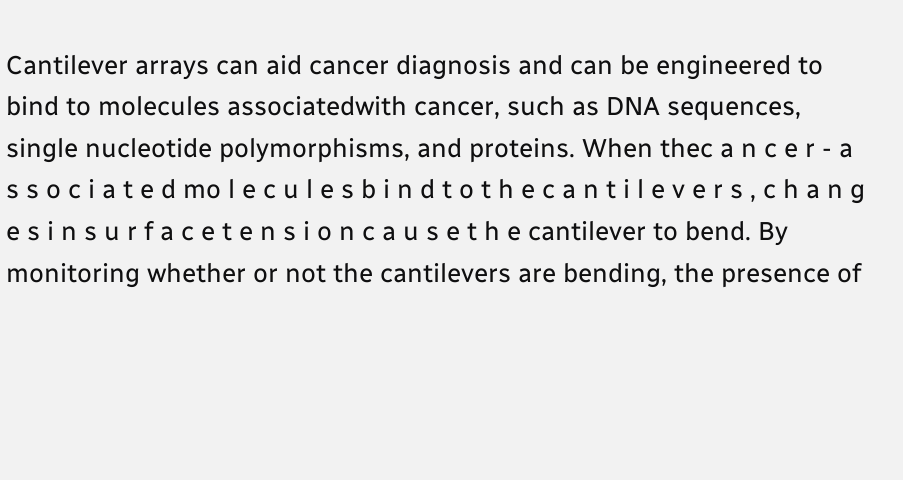Cantilever arrays can aid cancer diagnosis and can be engineered to bind to molecules associatedwith cancer, such as DNA sequences, single nucleotide polymorphisms, and proteins. When thec a n c e r - a s s o c i a t e d mo l e c u l e s b i n d t o t h e c a n t i l e v e r s , c h a n g e s i n s u r f a c e t e n s i o n c a u s e t h e cantilever to bend. By monitoring whether or not the cantilevers are bending, the presence of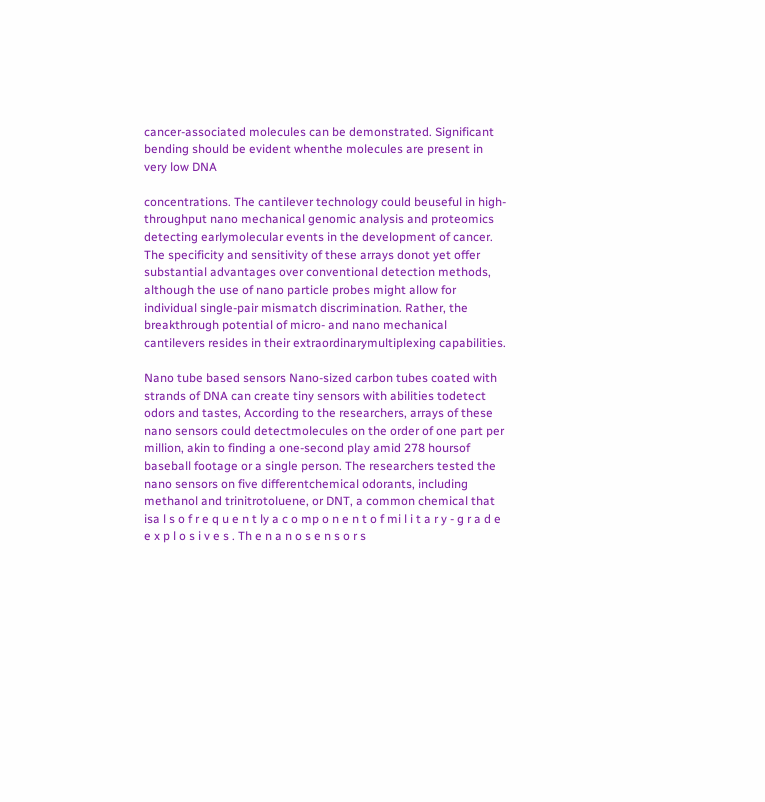cancer-associated molecules can be demonstrated. Significant bending should be evident whenthe molecules are present in very low DNA

concentrations. The cantilever technology could beuseful in high-throughput nano mechanical genomic analysis and proteomics detecting earlymolecular events in the development of cancer. The specificity and sensitivity of these arrays donot yet offer substantial advantages over conventional detection methods, although the use of nano particle probes might allow for individual single-pair mismatch discrimination. Rather, the breakthrough potential of micro- and nano mechanical cantilevers resides in their extraordinarymultiplexing capabilities.

Nano tube based sensors Nano-sized carbon tubes coated with strands of DNA can create tiny sensors with abilities todetect odors and tastes, According to the researchers, arrays of these nano sensors could detectmolecules on the order of one part per million, akin to finding a one-second play amid 278 hoursof baseball footage or a single person. The researchers tested the nano sensors on five differentchemical odorants, including methanol and trinitrotoluene, or DNT, a common chemical that isa l s o f r e q u e n t ly a c o mp o n e n t o f mi l i t a r y - g r a d e e x p l o s i v e s . Th e n a n o s e n s o r s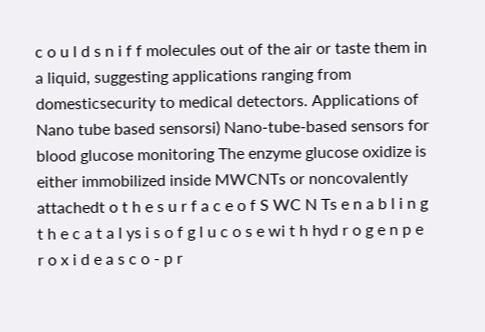c o u l d s n i f f molecules out of the air or taste them in a liquid, suggesting applications ranging from domesticsecurity to medical detectors. Applications of Nano tube based sensorsi) Nano-tube-based sensors for blood glucose monitoring The enzyme glucose oxidize is either immobilized inside MWCNTs or noncovalently attachedt o t h e s u r f a c e o f S WC N Ts e n a b l i n g t h e c a t a l ys i s o f g l u c o s e wi t h hyd r o g e n p e r o x i d e a s c o - p r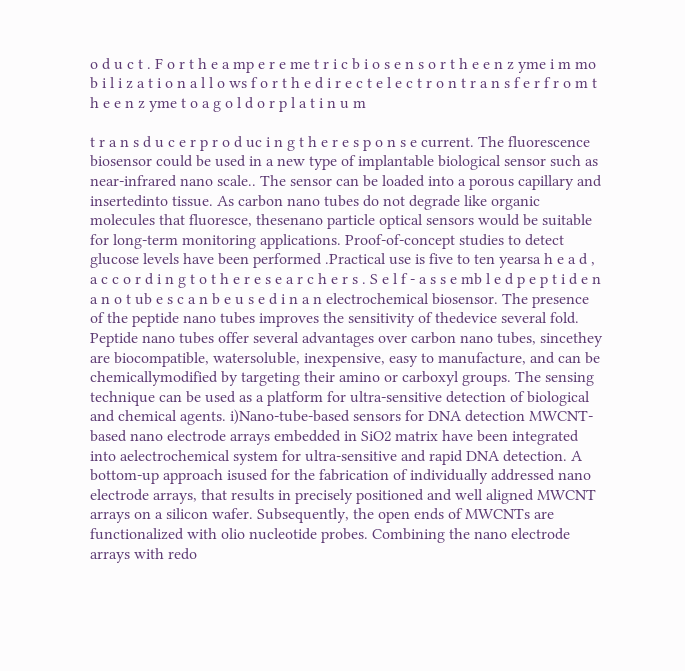o d u c t . F o r t h e a mp e r e me t r i c b i o s e n s o r t h e e n z yme i m mo b i l i z a t i o n a l l o ws f o r t h e d i r e c t e l e c t r o n t r a n s f e r f r o m t h e e n z yme t o a g o l d o r p l a t i n u m

t r a n s d u c e r p r o d uc i n g t h e r e s p o n s e current. The fluorescence biosensor could be used in a new type of implantable biological sensor such as near-infrared nano scale.. The sensor can be loaded into a porous capillary and insertedinto tissue. As carbon nano tubes do not degrade like organic molecules that fluoresce, thesenano particle optical sensors would be suitable for long-term monitoring applications. Proof-of-concept studies to detect glucose levels have been performed .Practical use is five to ten yearsa h e a d , a c c o r d i n g t o t h e r e s e a r c h e r s . S e l f - a s s e mb l e d p e p t i d e n a n o t ub e s c a n b e u s e d i n a n electrochemical biosensor. The presence of the peptide nano tubes improves the sensitivity of thedevice several fold. Peptide nano tubes offer several advantages over carbon nano tubes, sincethey are biocompatible, watersoluble, inexpensive, easy to manufacture, and can be chemicallymodified by targeting their amino or carboxyl groups. The sensing technique can be used as a platform for ultra-sensitive detection of biological and chemical agents. i)Nano-tube-based sensors for DNA detection MWCNT-based nano electrode arrays embedded in SiO2 matrix have been integrated into aelectrochemical system for ultra-sensitive and rapid DNA detection. A bottom-up approach isused for the fabrication of individually addressed nano electrode arrays, that results in precisely positioned and well aligned MWCNT arrays on a silicon wafer. Subsequently, the open ends of MWCNTs are functionalized with olio nucleotide probes. Combining the nano electrode arrays with redo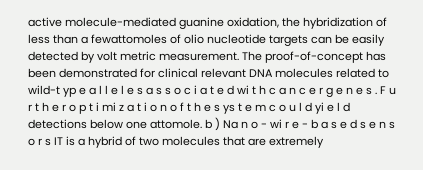active molecule-mediated guanine oxidation, the hybridization of less than a fewattomoles of olio nucleotide targets can be easily detected by volt metric measurement. The proof-of-concept has been demonstrated for clinical relevant DNA molecules related to wild-t yp e a l l e l e s a s s o c i a t e d wi t h c a n c e r g e n e s . F u r t h e r o p t i mi z a t i o n o f t h e s ys t e m c o u l d yi e l d detections below one attomole. b ) Na n o - wi r e - b a s e d s e n s o r s IT is a hybrid of two molecules that are extremely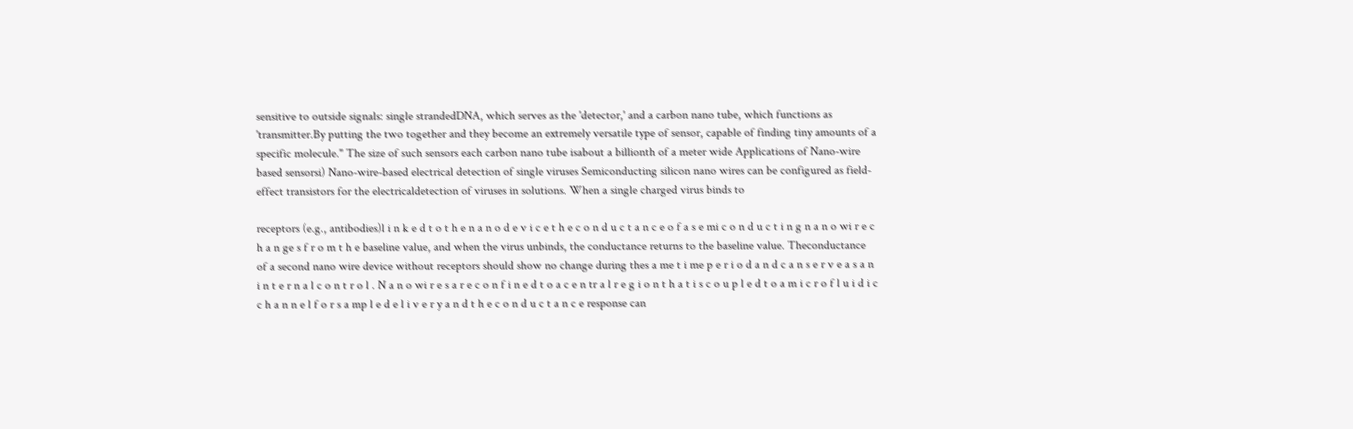sensitive to outside signals: single strandedDNA, which serves as the 'detector,' and a carbon nano tube, which functions as 'transmitter.By putting the two together and they become an extremely versatile type of sensor, capable of finding tiny amounts of a specific molecule." The size of such sensors each carbon nano tube isabout a billionth of a meter wide Applications of Nano-wire based sensorsi) Nano-wire-based electrical detection of single viruses Semiconducting silicon nano wires can be configured as field-effect transistors for the electricaldetection of viruses in solutions. When a single charged virus binds to

receptors (e.g., antibodies)l i n k e d t o t h e n a n o d e v i c e t h e c o n d u c t a n c e o f a s e mi c o n d u c t i n g n a n o wi r e c h a n ge s f r o m t h e baseline value, and when the virus unbinds, the conductance returns to the baseline value. Theconductance of a second nano wire device without receptors should show no change during thes a me t i me p e r i o d a n d c a n s e r v e a s a n i n t e r n a l c o n t r o l . N a n o wi r e s a r e c o n f i n e d t o a c e n tr a l r e g i o n t h a t i s c o u p l e d t o a m i c r o f l u i d i c c h a n n e l f o r s a mp l e d e l i v e r y a n d t h e c o n d u c t a n c e response can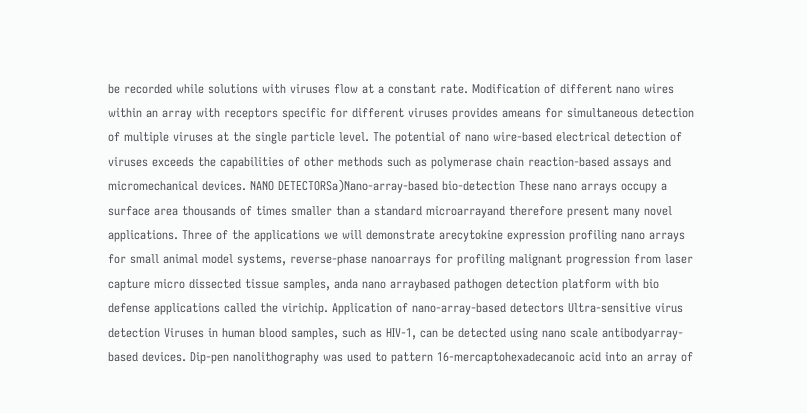be recorded while solutions with viruses flow at a constant rate. Modification of different nano wires within an array with receptors specific for different viruses provides ameans for simultaneous detection of multiple viruses at the single particle level. The potential of nano wire-based electrical detection of viruses exceeds the capabilities of other methods such as polymerase chain reaction-based assays and micromechanical devices. NANO DETECTORSa)Nano-array-based bio-detection These nano arrays occupy a surface area thousands of times smaller than a standard microarrayand therefore present many novel applications. Three of the applications we will demonstrate arecytokine expression profiling nano arrays for small animal model systems, reverse-phase nanoarrays for profiling malignant progression from laser capture micro dissected tissue samples, anda nano arraybased pathogen detection platform with bio defense applications called the virichip. Application of nano-array-based detectors Ultra-sensitive virus detection Viruses in human blood samples, such as HIV-1, can be detected using nano scale antibodyarray-based devices. Dip-pen nanolithography was used to pattern 16-mercaptohexadecanoic acid into an array of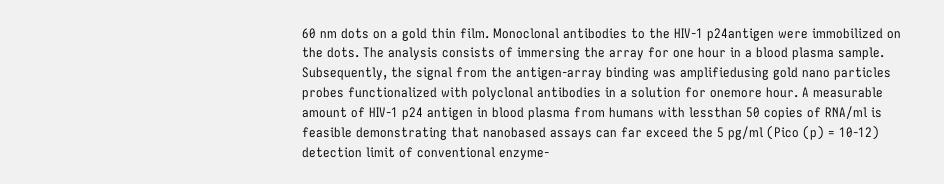60 nm dots on a gold thin film. Monoclonal antibodies to the HIV-1 p24antigen were immobilized on the dots. The analysis consists of immersing the array for one hour in a blood plasma sample. Subsequently, the signal from the antigen-array binding was amplifiedusing gold nano particles probes functionalized with polyclonal antibodies in a solution for onemore hour. A measurable amount of HIV-1 p24 antigen in blood plasma from humans with lessthan 50 copies of RNA/ml is feasible demonstrating that nanobased assays can far exceed the 5 pg/ml (Pico (p) = 10-12) detection limit of conventional enzyme-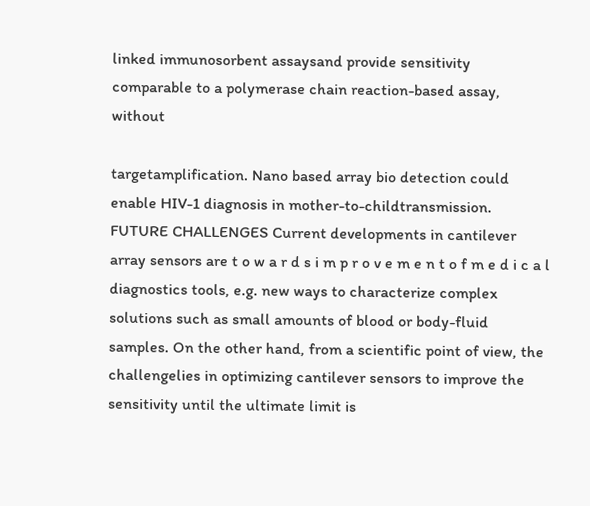linked immunosorbent assaysand provide sensitivity comparable to a polymerase chain reaction-based assay, without

targetamplification. Nano based array bio detection could enable HIV-1 diagnosis in mother-to-childtransmission. FUTURE CHALLENGES Current developments in cantilever array sensors are t o w a r d s i m p r o v e m e n t o f m e d i c a l diagnostics tools, e.g. new ways to characterize complex solutions such as small amounts of blood or body-fluid samples. On the other hand, from a scientific point of view, the challengelies in optimizing cantilever sensors to improve the sensitivity until the ultimate limit is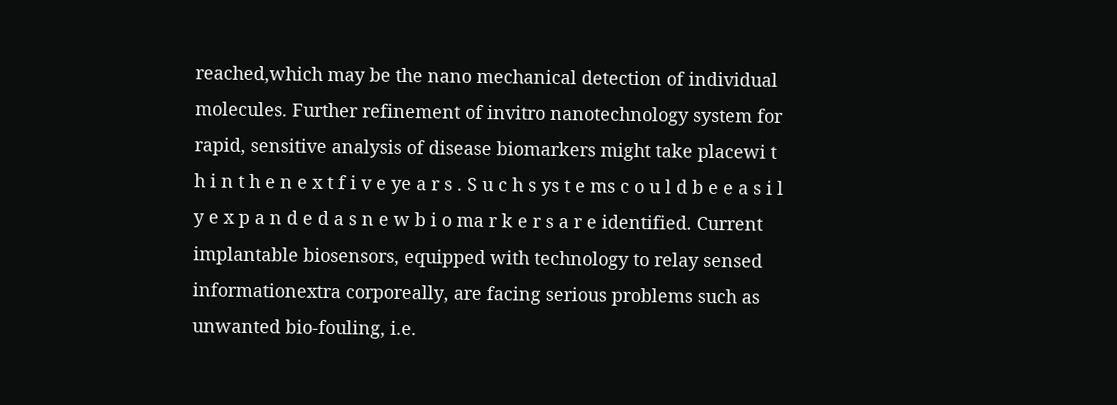reached,which may be the nano mechanical detection of individual molecules. Further refinement of invitro nanotechnology system for rapid, sensitive analysis of disease biomarkers might take placewi t h i n t h e n e x t f i v e ye a r s . S u c h s ys t e ms c o u l d b e e a s i l y e x p a n d e d a s n e w b i o ma r k e r s a r e identified. Current implantable biosensors, equipped with technology to relay sensed informationextra corporeally, are facing serious problems such as unwanted bio-fouling, i.e.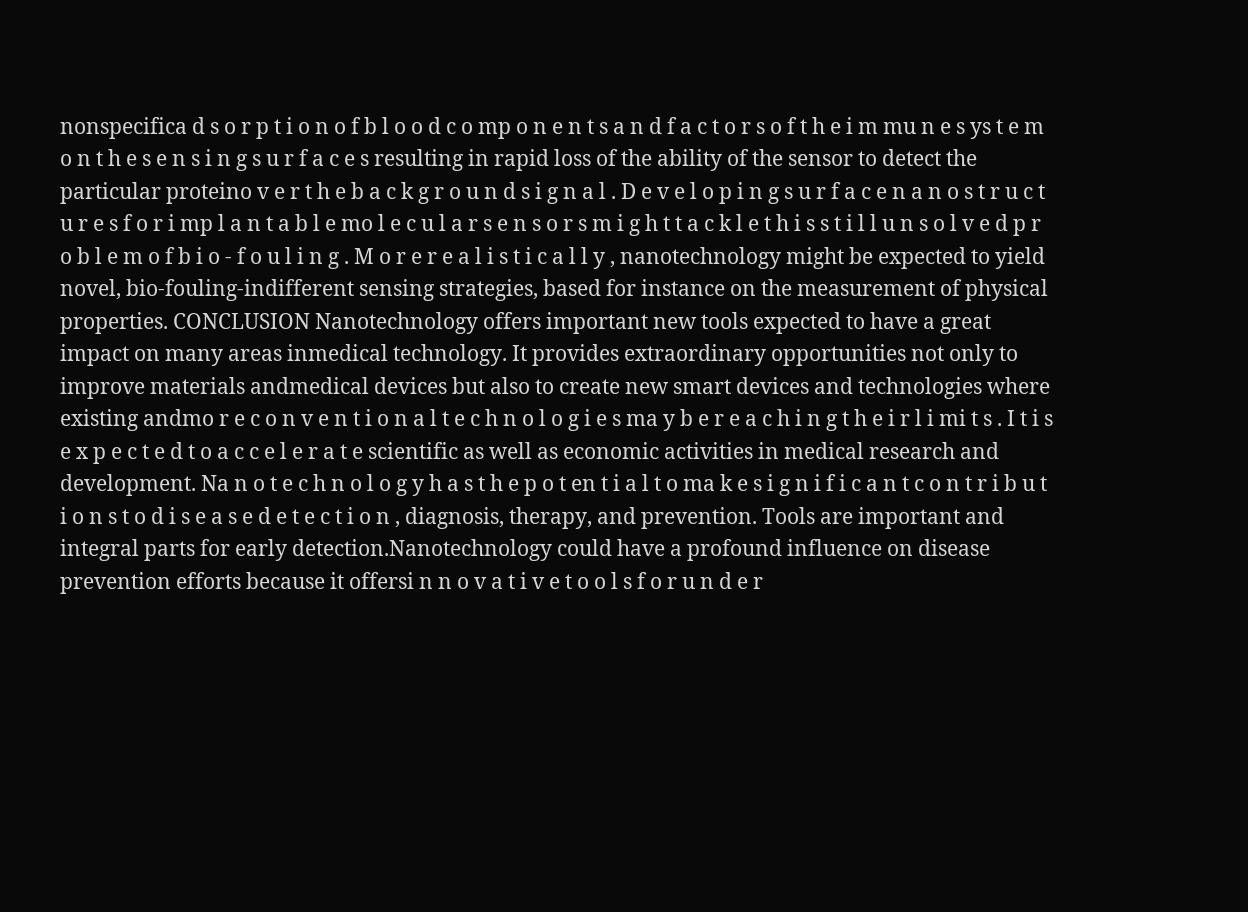nonspecifica d s o r p t i o n o f b l o o d c o mp o n e n t s a n d f a c t o r s o f t h e i m mu n e s ys t e m o n t h e s e n s i n g s u r f a c e s resulting in rapid loss of the ability of the sensor to detect the particular proteino v e r t h e b a c k g r o u n d s i g n a l . D e v e l o p i n g s u r f a c e n a n o s t r u c t u r e s f o r i mp l a n t a b l e mo l e c u l a r s e n s o r s m i g h t t a c k l e t h i s s t i l l u n s o l v e d p r o b l e m o f b i o - f o u l i n g . M o r e r e a l i s t i c a l l y , nanotechnology might be expected to yield novel, bio-fouling-indifferent sensing strategies, based for instance on the measurement of physical properties. CONCLUSION Nanotechnology offers important new tools expected to have a great impact on many areas inmedical technology. It provides extraordinary opportunities not only to improve materials andmedical devices but also to create new smart devices and technologies where existing andmo r e c o n v e n t i o n a l t e c h n o l o g i e s ma y b e r e a c h i n g t h e i r l i mi t s . I t i s e x p e c t e d t o a c c e l e r a t e scientific as well as economic activities in medical research and development. Na n o t e c h n o l o g y h a s t h e p o t en t i a l t o ma k e s i g n i f i c a n t c o n t r i b u t i o n s t o d i s e a s e d e t e c t i o n , diagnosis, therapy, and prevention. Tools are important and integral parts for early detection.Nanotechnology could have a profound influence on disease prevention efforts because it offersi n n o v a t i v e t o o l s f o r u n d e r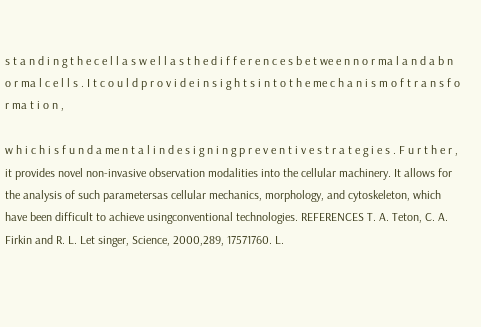s t a n d i n g t h e c e l l a s w e l l a s t h e d i f f e r e n c e s b e t we e n n o r ma l a n d a b n o r ma l c e l l s . I t c o u l d p r o v i d e i n s i g h t s i n t o t h e me c h a n i s m o f t r a n s f o r ma t i o n ,

w h i c h i s f u n d a me n t a l i n d e s i g n i n g p r e v e n t i v e s t r a t e g i e s . F u r t h e r , it provides novel non-invasive observation modalities into the cellular machinery. It allows for the analysis of such parametersas cellular mechanics, morphology, and cytoskeleton, which have been difficult to achieve usingconventional technologies. REFERENCES T. A. Teton, C. A. Firkin and R. L. Let singer, Science, 2000,289, 17571760. L.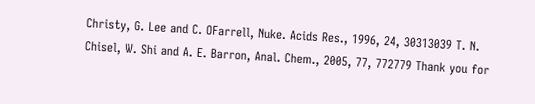Christy, G. Lee and C. OFarrell, Nuke. Acids Res., 1996, 24, 30313039 T. N. Chisel, W. Shi and A. E. Barron, Anal. Chem., 2005, 77, 772779 Thank you for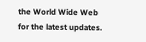the World Wide Web for the latest updates.